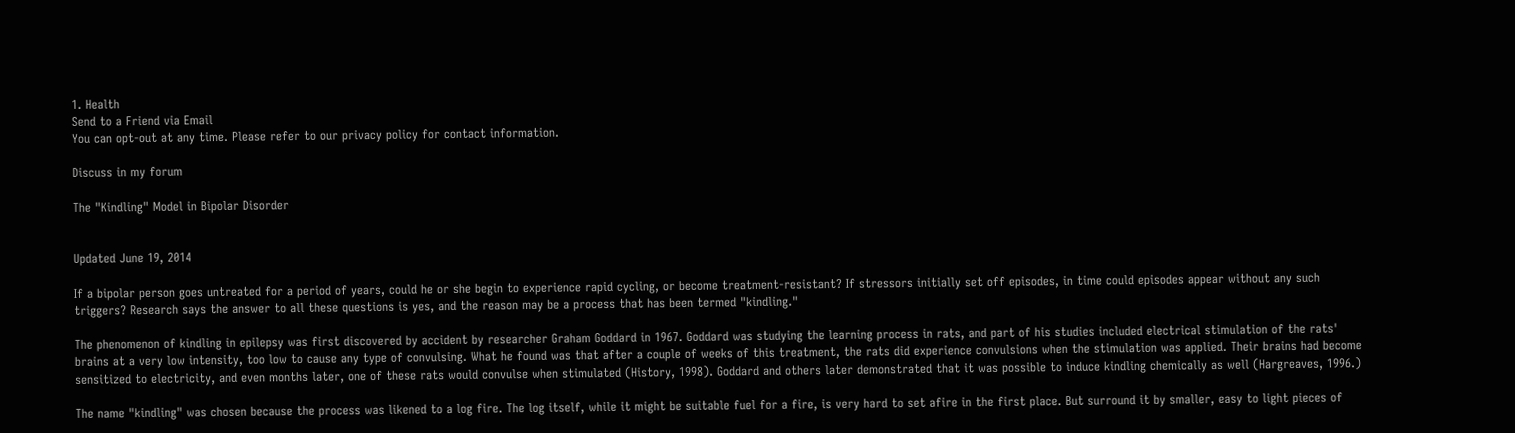1. Health
Send to a Friend via Email
You can opt-out at any time. Please refer to our privacy policy for contact information.

Discuss in my forum

The "Kindling" Model in Bipolar Disorder


Updated June 19, 2014

If a bipolar person goes untreated for a period of years, could he or she begin to experience rapid cycling, or become treatment-resistant? If stressors initially set off episodes, in time could episodes appear without any such triggers? Research says the answer to all these questions is yes, and the reason may be a process that has been termed "kindling."

The phenomenon of kindling in epilepsy was first discovered by accident by researcher Graham Goddard in 1967. Goddard was studying the learning process in rats, and part of his studies included electrical stimulation of the rats' brains at a very low intensity, too low to cause any type of convulsing. What he found was that after a couple of weeks of this treatment, the rats did experience convulsions when the stimulation was applied. Their brains had become sensitized to electricity, and even months later, one of these rats would convulse when stimulated (History, 1998). Goddard and others later demonstrated that it was possible to induce kindling chemically as well (Hargreaves, 1996.)

The name "kindling" was chosen because the process was likened to a log fire. The log itself, while it might be suitable fuel for a fire, is very hard to set afire in the first place. But surround it by smaller, easy to light pieces of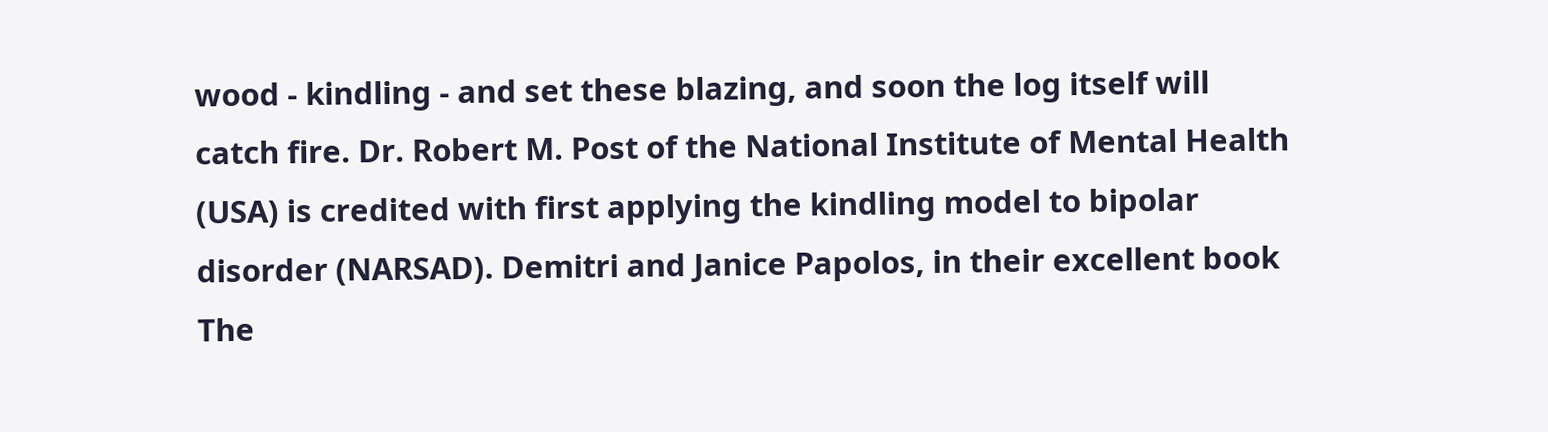wood - kindling - and set these blazing, and soon the log itself will catch fire. Dr. Robert M. Post of the National Institute of Mental Health (USA) is credited with first applying the kindling model to bipolar disorder (NARSAD). Demitri and Janice Papolos, in their excellent book The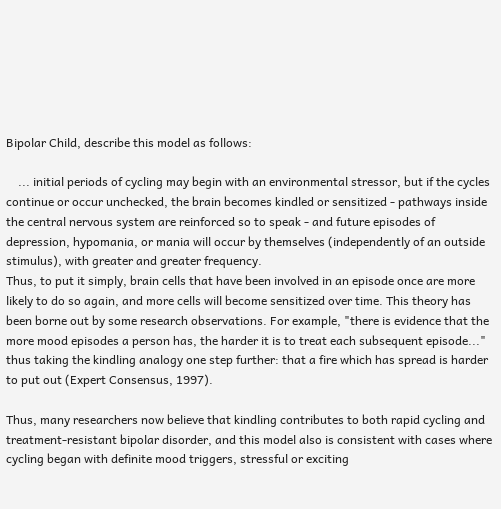Bipolar Child, describe this model as follows:

    ... initial periods of cycling may begin with an environmental stressor, but if the cycles continue or occur unchecked, the brain becomes kindled or sensitized - pathways inside the central nervous system are reinforced so to speak - and future episodes of depression, hypomania, or mania will occur by themselves (independently of an outside stimulus), with greater and greater frequency.
Thus, to put it simply, brain cells that have been involved in an episode once are more likely to do so again, and more cells will become sensitized over time. This theory has been borne out by some research observations. For example, "there is evidence that the more mood episodes a person has, the harder it is to treat each subsequent episode..." thus taking the kindling analogy one step further: that a fire which has spread is harder to put out (Expert Consensus, 1997).

Thus, many researchers now believe that kindling contributes to both rapid cycling and treatment-resistant bipolar disorder, and this model also is consistent with cases where cycling began with definite mood triggers, stressful or exciting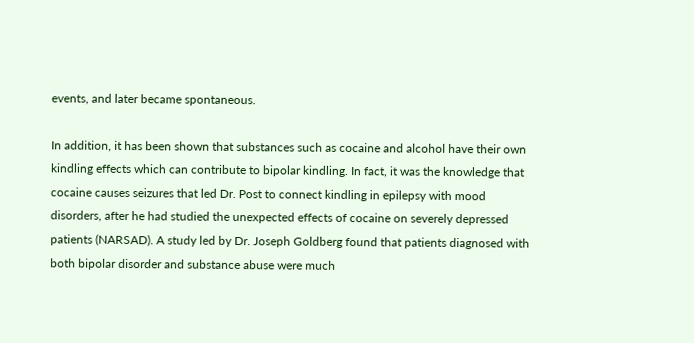events, and later became spontaneous.

In addition, it has been shown that substances such as cocaine and alcohol have their own kindling effects which can contribute to bipolar kindling. In fact, it was the knowledge that cocaine causes seizures that led Dr. Post to connect kindling in epilepsy with mood disorders, after he had studied the unexpected effects of cocaine on severely depressed patients (NARSAD). A study led by Dr. Joseph Goldberg found that patients diagnosed with both bipolar disorder and substance abuse were much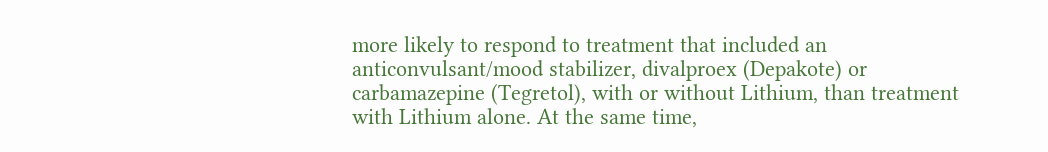more likely to respond to treatment that included an anticonvulsant/mood stabilizer, divalproex (Depakote) or carbamazepine (Tegretol), with or without Lithium, than treatment with Lithium alone. At the same time,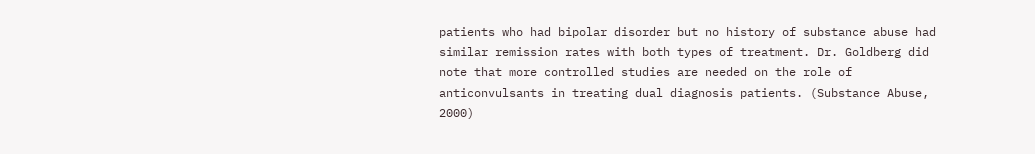patients who had bipolar disorder but no history of substance abuse had similar remission rates with both types of treatment. Dr. Goldberg did note that more controlled studies are needed on the role of anticonvulsants in treating dual diagnosis patients. (Substance Abuse, 2000)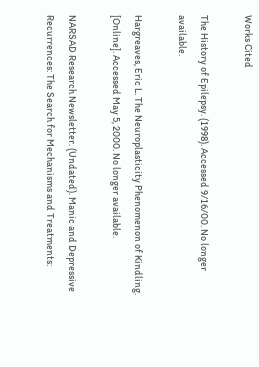Works Cited

The History of Epilepsy. (1998). Accessed 9/16/00. No longer available.

Hargreaves, Eric L. The Neuroplasticity Phenomenon of Kindling. [Online]. Accessed May 5, 2000. No longer available.

NARSAD Research Newsletter. (Undated). Manic and Depressive Recurrences: The Search for Mechanisms and Treatments: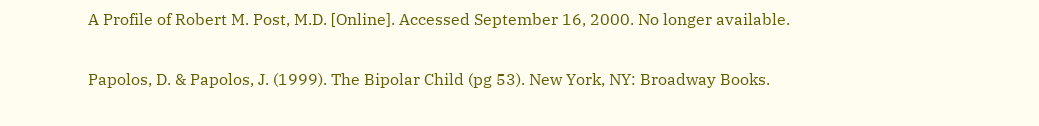A Profile of Robert M. Post, M.D. [Online]. Accessed September 16, 2000. No longer available.

Papolos, D. & Papolos, J. (1999). The Bipolar Child (pg 53). New York, NY: Broadway Books.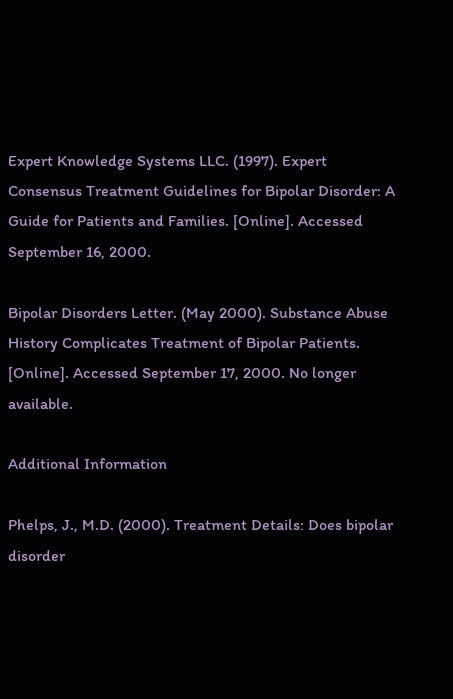Expert Knowledge Systems LLC. (1997). Expert Consensus Treatment Guidelines for Bipolar Disorder: A Guide for Patients and Families. [Online]. Accessed September 16, 2000.

Bipolar Disorders Letter. (May 2000). Substance Abuse History Complicates Treatment of Bipolar Patients. [Online]. Accessed September 17, 2000. No longer available.

Additional Information

Phelps, J., M.D. (2000). Treatment Details: Does bipolar disorder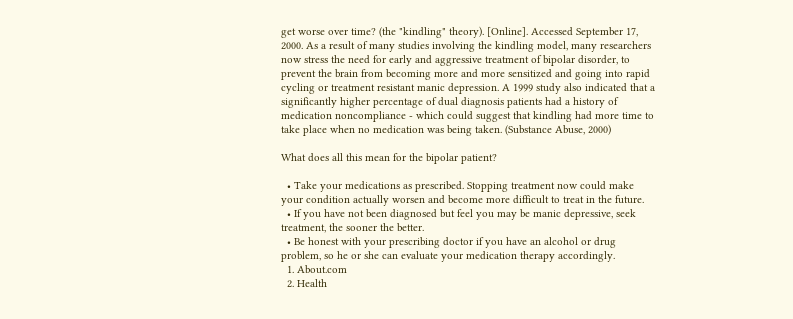get worse over time? (the "kindling" theory). [Online]. Accessed September 17, 2000. As a result of many studies involving the kindling model, many researchers now stress the need for early and aggressive treatment of bipolar disorder, to prevent the brain from becoming more and more sensitized and going into rapid cycling or treatment resistant manic depression. A 1999 study also indicated that a significantly higher percentage of dual diagnosis patients had a history of medication noncompliance - which could suggest that kindling had more time to take place when no medication was being taken. (Substance Abuse, 2000)

What does all this mean for the bipolar patient?

  • Take your medications as prescribed. Stopping treatment now could make your condition actually worsen and become more difficult to treat in the future.
  • If you have not been diagnosed but feel you may be manic depressive, seek treatment, the sooner the better.
  • Be honest with your prescribing doctor if you have an alcohol or drug problem, so he or she can evaluate your medication therapy accordingly.
  1. About.com
  2. Health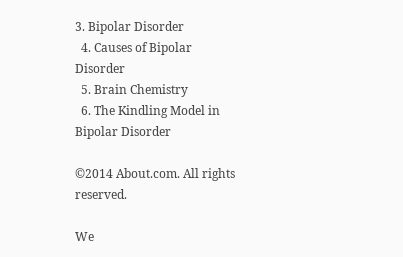3. Bipolar Disorder
  4. Causes of Bipolar Disorder
  5. Brain Chemistry
  6. The Kindling Model in Bipolar Disorder

©2014 About.com. All rights reserved.

We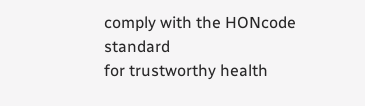comply with the HONcode standard
for trustworthy health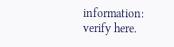information: verify here.